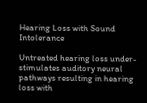Hearing Loss with Sound Intolerance

Untreated hearing loss under-stimulates auditory neural pathways resulting in hearing loss with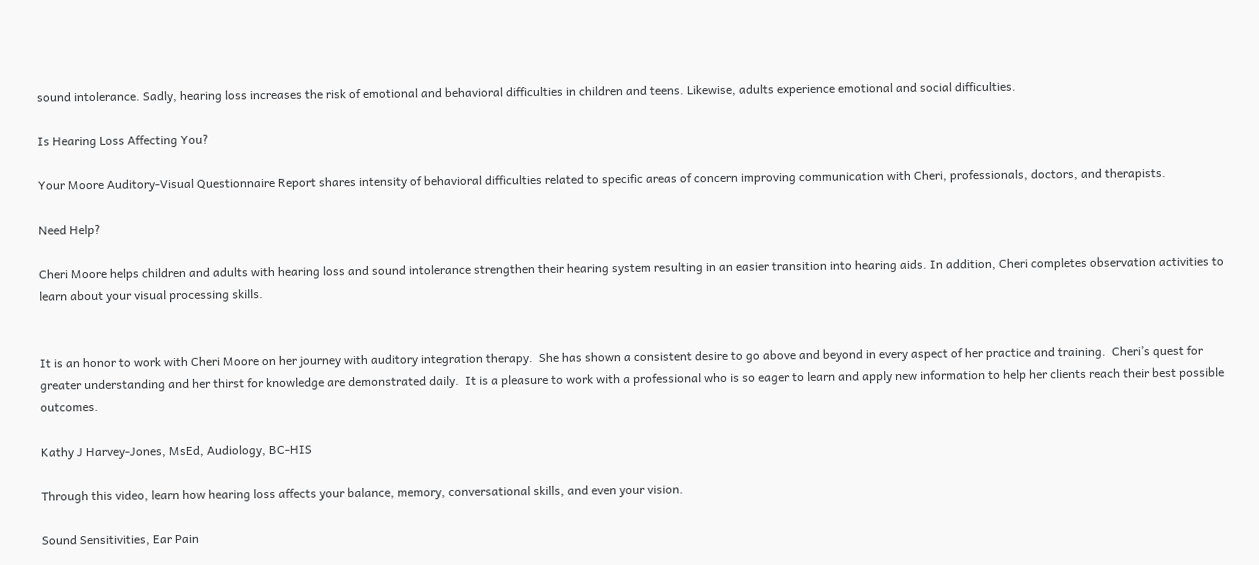sound intolerance. Sadly, hearing loss increases the risk of emotional and behavioral difficulties in children and teens. Likewise, adults experience emotional and social difficulties.

Is Hearing Loss Affecting You?

Your Moore Auditory-Visual Questionnaire Report shares intensity of behavioral difficulties related to specific areas of concern improving communication with Cheri, professionals, doctors, and therapists.

Need Help?

Cheri Moore helps children and adults with hearing loss and sound intolerance strengthen their hearing system resulting in an easier transition into hearing aids. In addition, Cheri completes observation activities to learn about your visual processing skills.


It is an honor to work with Cheri Moore on her journey with auditory integration therapy.  She has shown a consistent desire to go above and beyond in every aspect of her practice and training.  Cheri’s quest for greater understanding and her thirst for knowledge are demonstrated daily.  It is a pleasure to work with a professional who is so eager to learn and apply new information to help her clients reach their best possible outcomes.

Kathy J Harvey-Jones, MsEd, Audiology, BC-HIS

Through this video, learn how hearing loss affects your balance, memory, conversational skills, and even your vision.

Sound Sensitivities, Ear Pain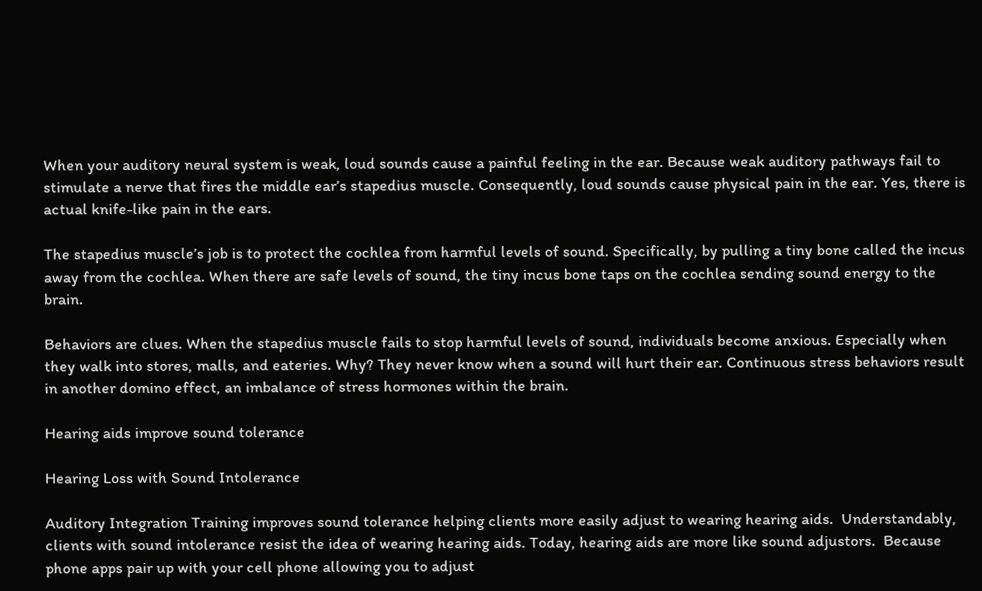When your auditory neural system is weak, loud sounds cause a painful feeling in the ear. Because weak auditory pathways fail to stimulate a nerve that fires the middle ear’s stapedius muscle. Consequently, loud sounds cause physical pain in the ear. Yes, there is actual knife-like pain in the ears.

The stapedius muscle’s job is to protect the cochlea from harmful levels of sound. Specifically, by pulling a tiny bone called the incus away from the cochlea. When there are safe levels of sound, the tiny incus bone taps on the cochlea sending sound energy to the brain.

Behaviors are clues. When the stapedius muscle fails to stop harmful levels of sound, individuals become anxious. Especially when they walk into stores, malls, and eateries. Why? They never know when a sound will hurt their ear. Continuous stress behaviors result in another domino effect, an imbalance of stress hormones within the brain.

Hearing aids improve sound tolerance

Hearing Loss with Sound Intolerance

Auditory Integration Training improves sound tolerance helping clients more easily adjust to wearing hearing aids.  Understandably, clients with sound intolerance resist the idea of wearing hearing aids. Today, hearing aids are more like sound adjustors.  Because phone apps pair up with your cell phone allowing you to adjust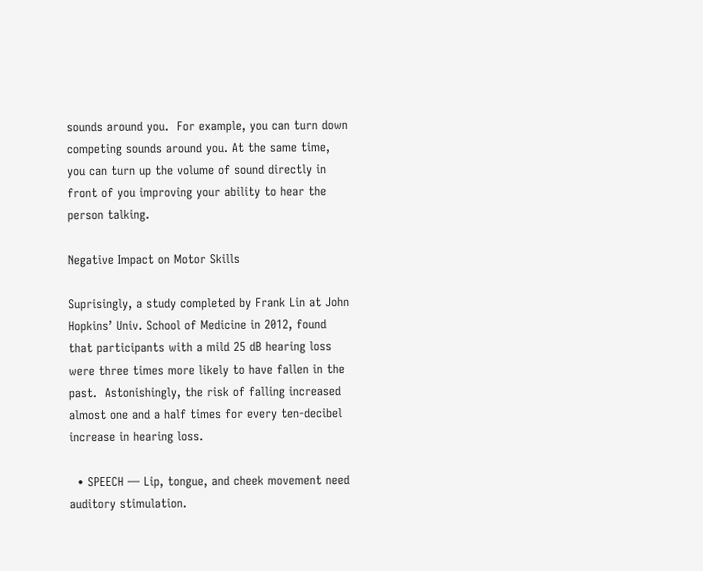sounds around you.  For example, you can turn down competing sounds around you. At the same time, you can turn up the volume of sound directly in front of you improving your ability to hear the person talking.

Negative Impact on Motor Skills

Suprisingly, a study completed by Frank Lin at John Hopkins’ Univ. School of Medicine in 2012, found that participants with a mild 25 dB hearing loss were three times more likely to have fallen in the past.  Astonishingly, the risk of falling increased almost one and a half times for every ten-decibel increase in hearing loss.

  • SPEECH — Lip, tongue, and cheek movement need auditory stimulation.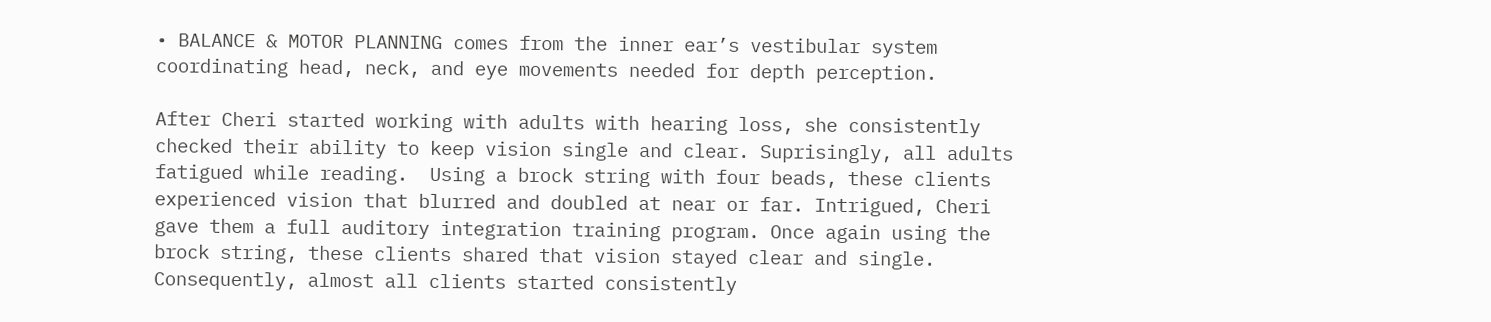• BALANCE & MOTOR PLANNING comes from the inner ear’s vestibular system coordinating head, neck, and eye movements needed for depth perception.

After Cheri started working with adults with hearing loss, she consistently checked their ability to keep vision single and clear. Suprisingly, all adults fatigued while reading.  Using a brock string with four beads, these clients experienced vision that blurred and doubled at near or far. Intrigued, Cheri gave them a full auditory integration training program. Once again using the brock string, these clients shared that vision stayed clear and single. Consequently, almost all clients started consistently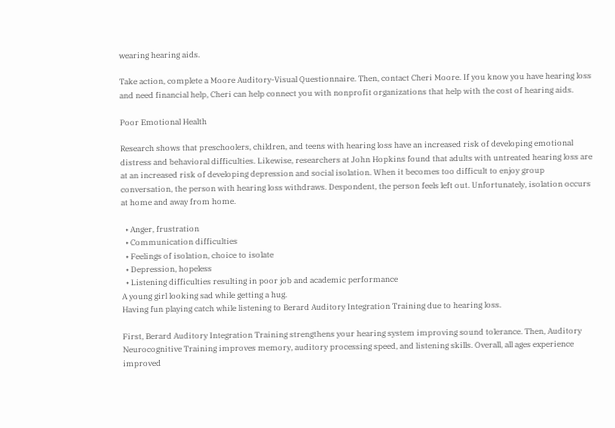wearing hearing aids.

Take action, complete a Moore Auditory-Visual Questionnaire. Then, contact Cheri Moore. If you know you have hearing loss and need financial help, Cheri can help connect you with nonprofit organizations that help with the cost of hearing aids.

Poor Emotional Health

Research shows that preschoolers, children, and teens with hearing loss have an increased risk of developing emotional distress and behavioral difficulties. Likewise, researchers at John Hopkins found that adults with untreated hearing loss are at an increased risk of developing depression and social isolation. When it becomes too difficult to enjoy group conversation, the person with hearing loss withdraws. Despondent, the person feels left out. Unfortunately, isolation occurs at home and away from home.

  • Anger, frustration
  • Communication difficulties
  • Feelings of isolation, choice to isolate
  • Depression, hopeless
  • Listening difficulties resulting in poor job and academic performance
A young girl looking sad while getting a hug.
Having fun playing catch while listening to Berard Auditory Integration Training due to hearing loss.

First, Berard Auditory Integration Training strengthens your hearing system improving sound tolerance. Then, Auditory Neurocognitive Training improves memory, auditory processing speed, and listening skills. Overall, all ages experience improved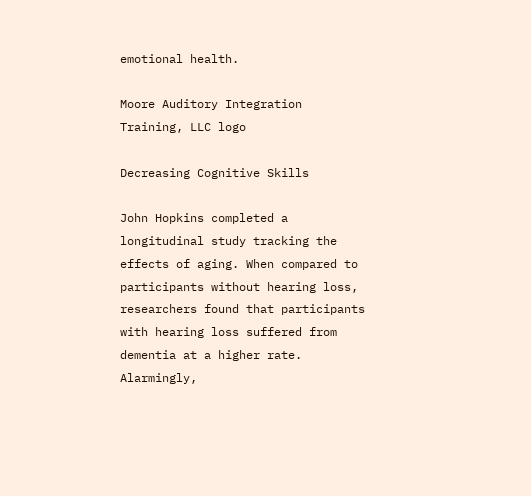emotional health.

Moore Auditory Integration Training, LLC logo

Decreasing Cognitive Skills

John Hopkins completed a longitudinal study tracking the effects of aging. When compared to participants without hearing loss, researchers found that participants with hearing loss suffered from dementia at a higher rate. Alarmingly,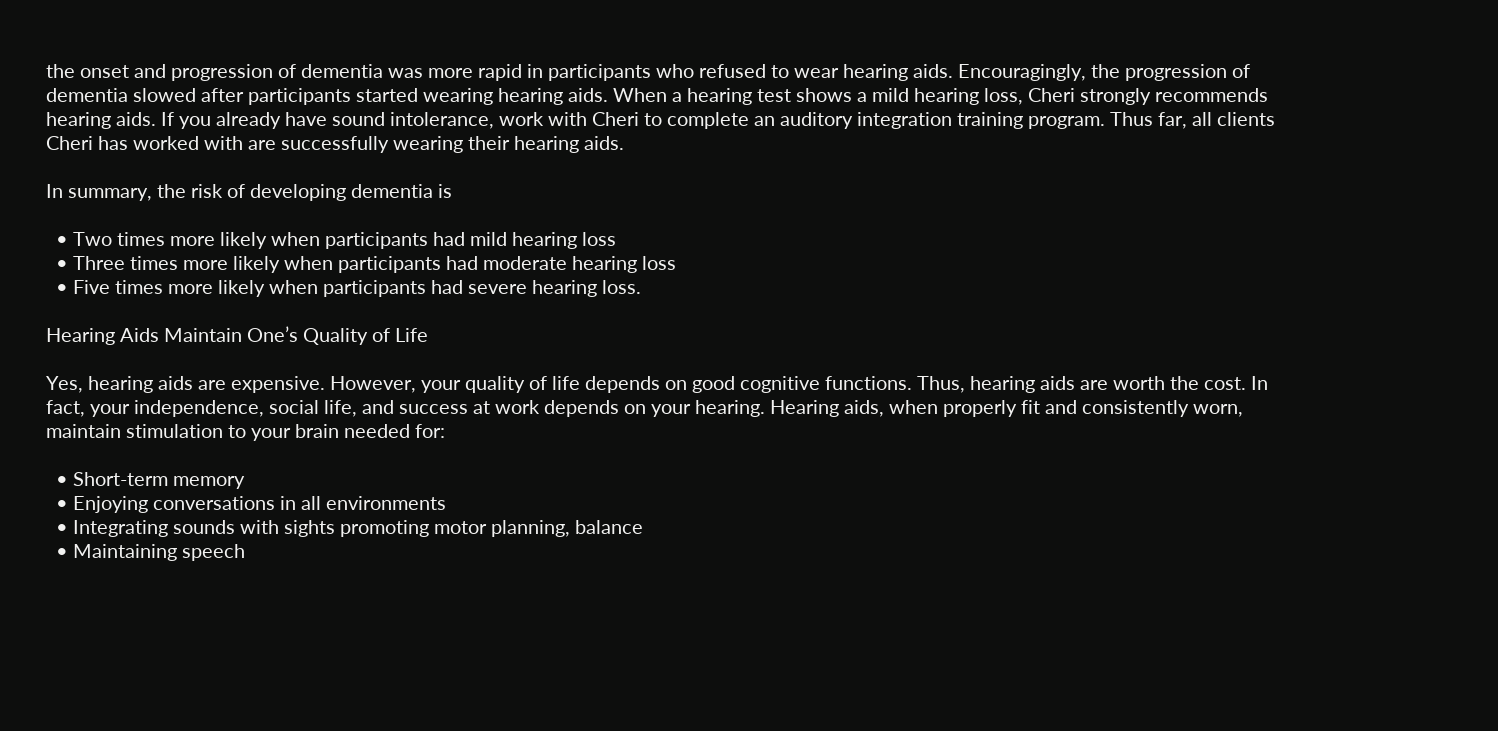the onset and progression of dementia was more rapid in participants who refused to wear hearing aids. Encouragingly, the progression of dementia slowed after participants started wearing hearing aids. When a hearing test shows a mild hearing loss, Cheri strongly recommends hearing aids. If you already have sound intolerance, work with Cheri to complete an auditory integration training program. Thus far, all clients Cheri has worked with are successfully wearing their hearing aids.

In summary, the risk of developing dementia is

  • Two times more likely when participants had mild hearing loss
  • Three times more likely when participants had moderate hearing loss
  • Five times more likely when participants had severe hearing loss.

Hearing Aids Maintain One’s Quality of Life

Yes, hearing aids are expensive. However, your quality of life depends on good cognitive functions. Thus, hearing aids are worth the cost. In fact, your independence, social life, and success at work depends on your hearing. Hearing aids, when properly fit and consistently worn, maintain stimulation to your brain needed for:

  • Short-term memory
  • Enjoying conversations in all environments
  • Integrating sounds with sights promoting motor planning, balance
  • Maintaining speech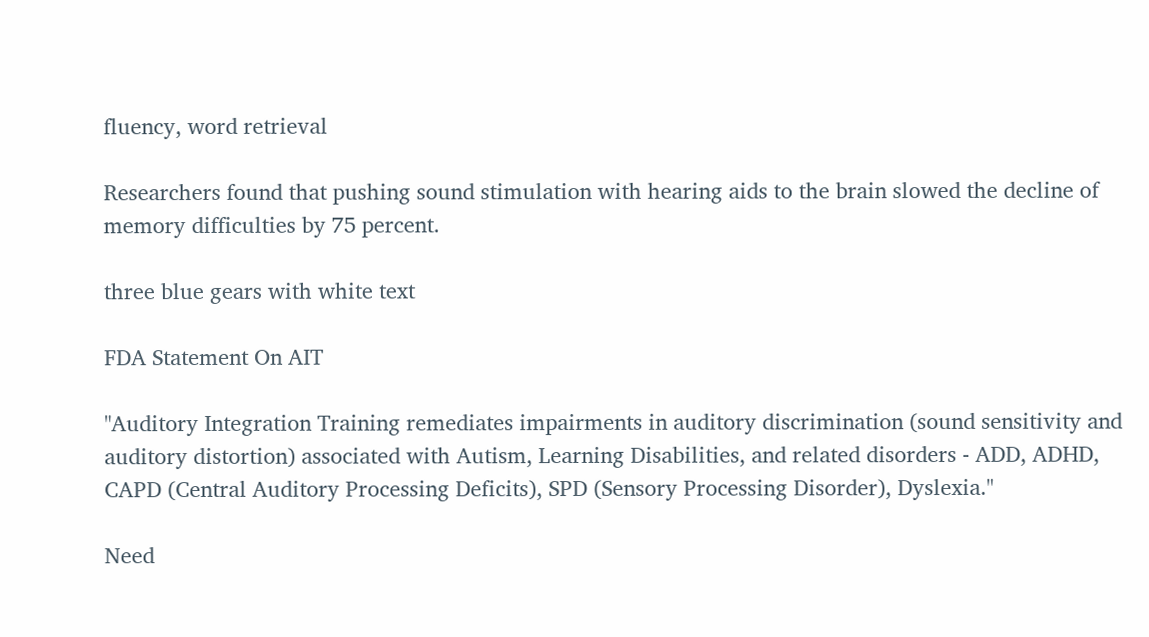fluency, word retrieval

Researchers found that pushing sound stimulation with hearing aids to the brain slowed the decline of memory difficulties by 75 percent.

three blue gears with white text

FDA Statement On AIT

"Auditory Integration Training remediates impairments in auditory discrimination (sound sensitivity and auditory distortion) associated with Autism, Learning Disabilities, and related disorders - ADD, ADHD, CAPD (Central Auditory Processing Deficits), SPD (Sensory Processing Disorder), Dyslexia."

Need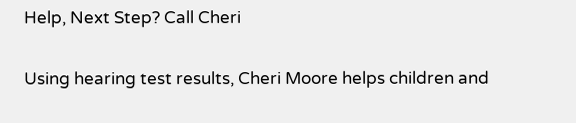Help, Next Step? Call Cheri

Using hearing test results, Cheri Moore helps children and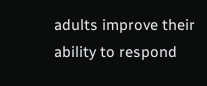adults improve their ability to respond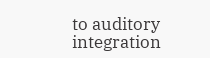to auditory integration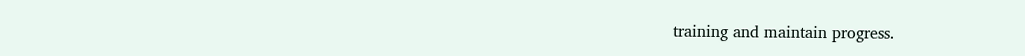training and maintain progress.